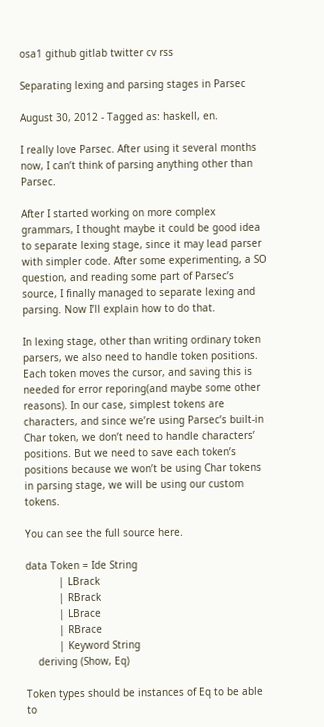osa1 github gitlab twitter cv rss

Separating lexing and parsing stages in Parsec

August 30, 2012 - Tagged as: haskell, en.

I really love Parsec. After using it several months now, I can’t think of parsing anything other than Parsec.

After I started working on more complex grammars, I thought maybe it could be good idea to separate lexing stage, since it may lead parser with simpler code. After some experimenting, a SO question, and reading some part of Parsec’s source, I finally managed to separate lexing and parsing. Now I’ll explain how to do that.

In lexing stage, other than writing ordinary token parsers, we also need to handle token positions. Each token moves the cursor, and saving this is needed for error reporing(and maybe some other reasons). In our case, simplest tokens are characters, and since we’re using Parsec’s built-in Char token, we don’t need to handle characters’ positions. But we need to save each token’s positions because we won’t be using Char tokens in parsing stage, we will be using our custom tokens.

You can see the full source here.

data Token = Ide String
           | LBrack
           | RBrack
           | LBrace
           | RBrace
           | Keyword String
    deriving (Show, Eq)

Token types should be instances of Eq to be able to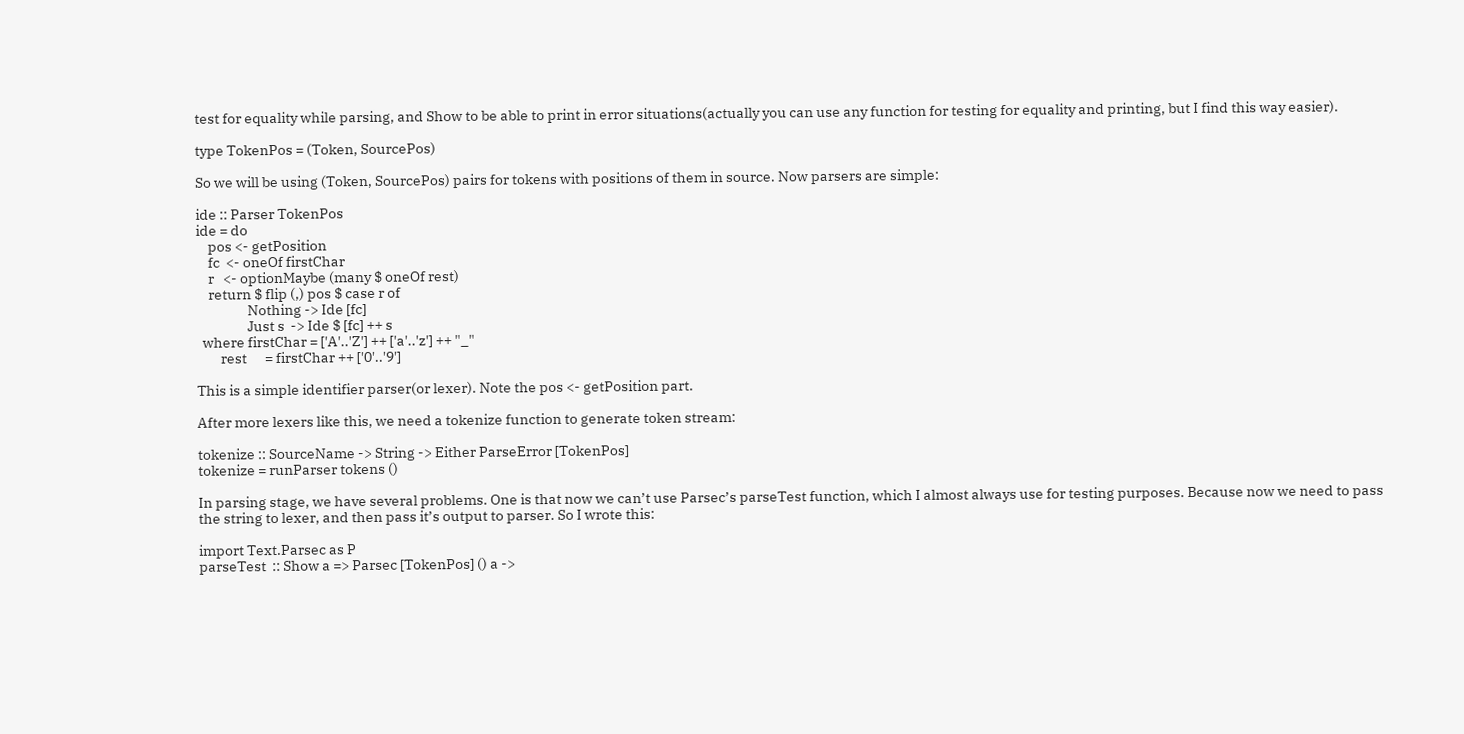test for equality while parsing, and Show to be able to print in error situations(actually you can use any function for testing for equality and printing, but I find this way easier).

type TokenPos = (Token, SourcePos)

So we will be using (Token, SourcePos) pairs for tokens with positions of them in source. Now parsers are simple:

ide :: Parser TokenPos
ide = do
    pos <- getPosition
    fc  <- oneOf firstChar
    r   <- optionMaybe (many $ oneOf rest)
    return $ flip (,) pos $ case r of
                 Nothing -> Ide [fc]
                 Just s  -> Ide $ [fc] ++ s
  where firstChar = ['A'..'Z'] ++ ['a'..'z'] ++ "_"
        rest      = firstChar ++ ['0'..'9']

This is a simple identifier parser(or lexer). Note the pos <- getPosition part.

After more lexers like this, we need a tokenize function to generate token stream:

tokenize :: SourceName -> String -> Either ParseError [TokenPos]
tokenize = runParser tokens ()

In parsing stage, we have several problems. One is that now we can’t use Parsec’s parseTest function, which I almost always use for testing purposes. Because now we need to pass the string to lexer, and then pass it’s output to parser. So I wrote this:

import Text.Parsec as P
parseTest  :: Show a => Parsec [TokenPos] () a ->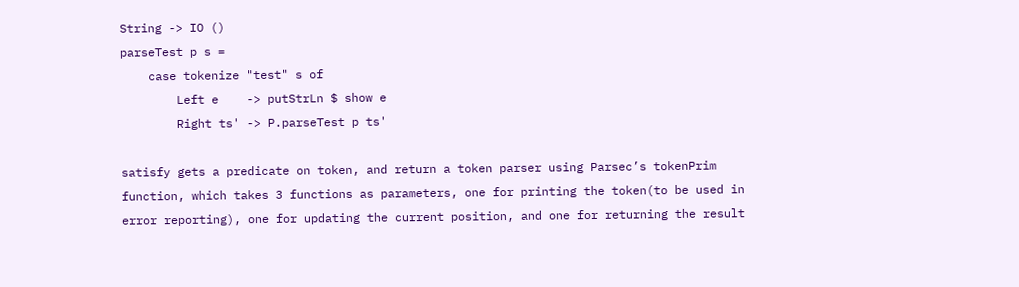String -> IO ()
parseTest p s =
    case tokenize "test" s of
        Left e    -> putStrLn $ show e
        Right ts' -> P.parseTest p ts'

satisfy gets a predicate on token, and return a token parser using Parsec’s tokenPrim function, which takes 3 functions as parameters, one for printing the token(to be used in error reporting), one for updating the current position, and one for returning the result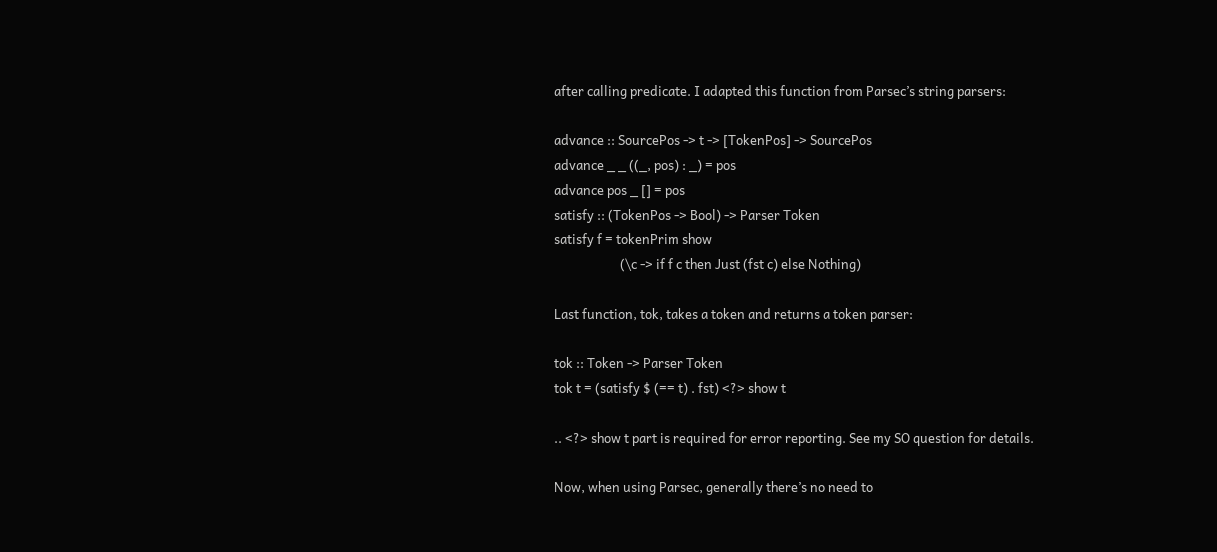after calling predicate. I adapted this function from Parsec’s string parsers:

advance :: SourcePos -> t -> [TokenPos] -> SourcePos
advance _ _ ((_, pos) : _) = pos
advance pos _ [] = pos
satisfy :: (TokenPos -> Bool) -> Parser Token
satisfy f = tokenPrim show
                      (\c -> if f c then Just (fst c) else Nothing)

Last function, tok, takes a token and returns a token parser:

tok :: Token -> Parser Token
tok t = (satisfy $ (== t) . fst) <?> show t

.. <?> show t part is required for error reporting. See my SO question for details.

Now, when using Parsec, generally there’s no need to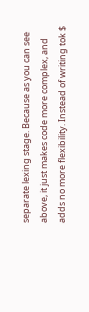separate lexing stage. Because as you can see above, it just makes code more complex, and adds no more flexibility. Instead of writing tok $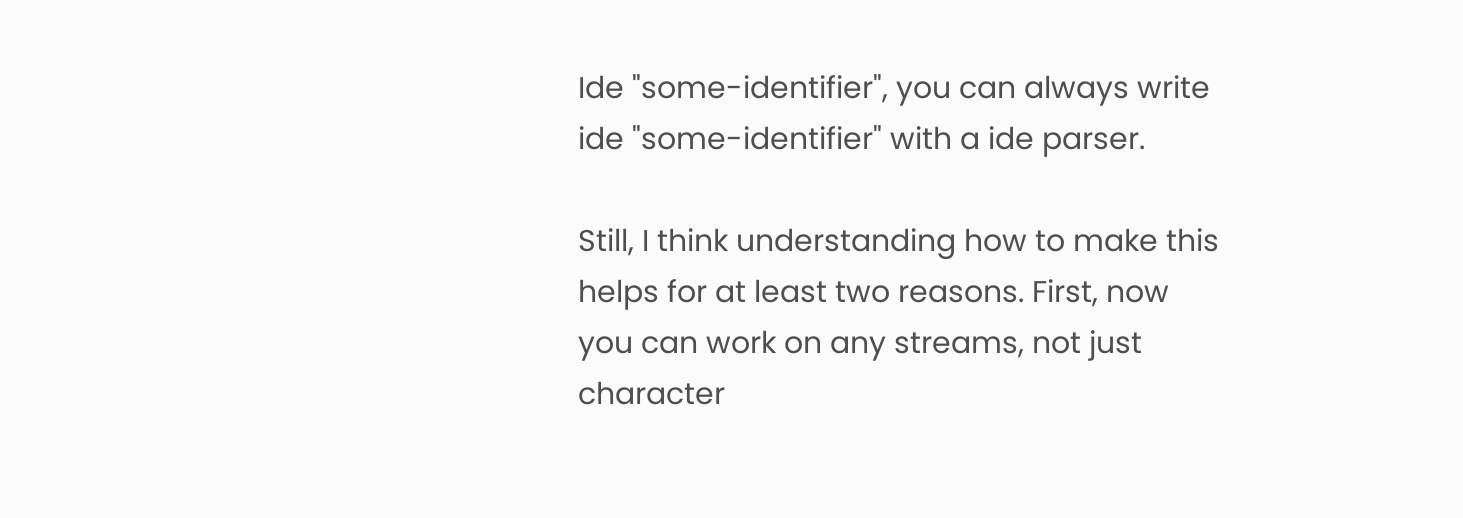Ide "some-identifier", you can always write ide "some-identifier" with a ide parser.

Still, I think understanding how to make this helps for at least two reasons. First, now you can work on any streams, not just character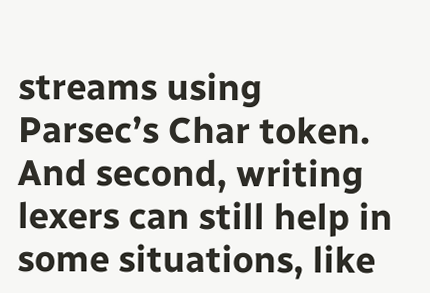streams using Parsec’s Char token. And second, writing lexers can still help in some situations, like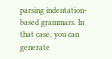parsing indentation-based grammars. In that case, you can generate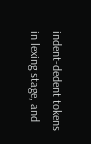indent-dedent tokens in lexing stage, and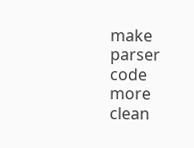make parser code more clean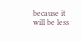because it will be less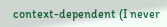context-dependent (I never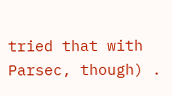tried that with Parsec, though) .